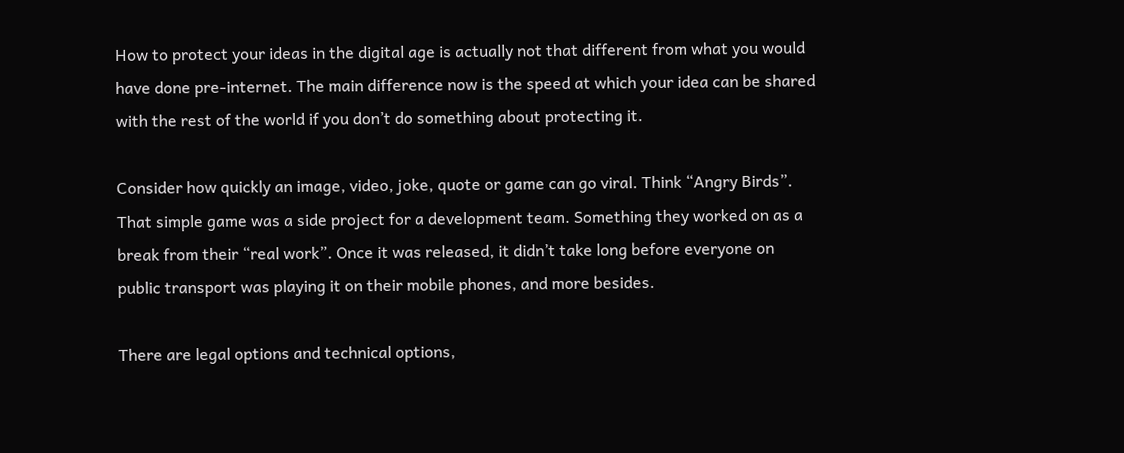How to protect your ideas in the digital age is actually not that different from what you would have done pre-internet. The main difference now is the speed at which your idea can be shared with the rest of the world if you don’t do something about protecting it.

Consider how quickly an image, video, joke, quote or game can go viral. Think “Angry Birds”. That simple game was a side project for a development team. Something they worked on as a break from their “real work”. Once it was released, it didn’t take long before everyone on public transport was playing it on their mobile phones, and more besides.

There are legal options and technical options,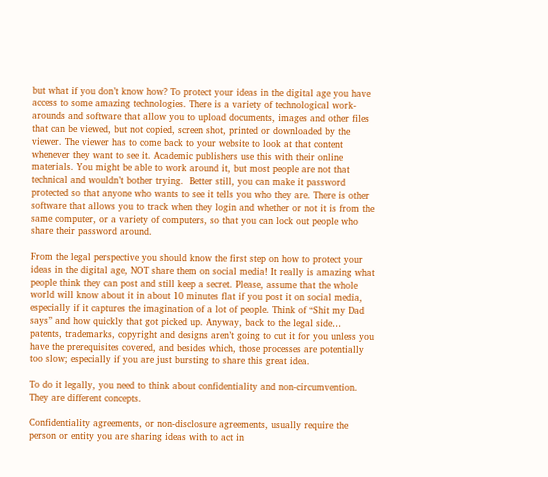but what if you don’t know how? To protect your ideas in the digital age you have access to some amazing technologies. There is a variety of technological work-arounds and software that allow you to upload documents, images and other files that can be viewed, but not copied, screen shot, printed or downloaded by the viewer. The viewer has to come back to your website to look at that content whenever they want to see it. Academic publishers use this with their online materials. You might be able to work around it, but most people are not that technical and wouldn’t bother trying.  Better still, you can make it password protected so that anyone who wants to see it tells you who they are. There is other software that allows you to track when they login and whether or not it is from the same computer, or a variety of computers, so that you can lock out people who share their password around.

From the legal perspective you should know the first step on how to protect your ideas in the digital age, NOT share them on social media! It really is amazing what people think they can post and still keep a secret. Please, assume that the whole world will know about it in about 10 minutes flat if you post it on social media, especially if it captures the imagination of a lot of people. Think of “Shit my Dad says” and how quickly that got picked up. Anyway, back to the legal side…  patents, trademarks, copyright and designs aren’t going to cut it for you unless you have the prerequisites covered, and besides which, those processes are potentially too slow; especially if you are just bursting to share this great idea.

To do it legally, you need to think about confidentiality and non-circumvention. They are different concepts.

Confidentiality agreements, or non-disclosure agreements, usually require the person or entity you are sharing ideas with to act in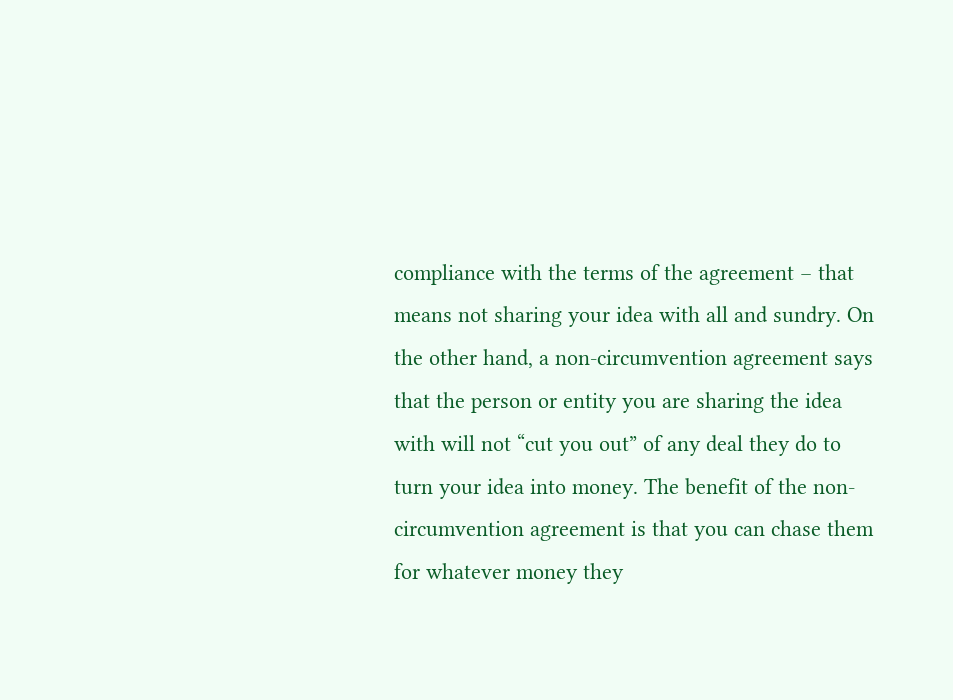compliance with the terms of the agreement – that means not sharing your idea with all and sundry. On the other hand, a non-circumvention agreement says that the person or entity you are sharing the idea with will not “cut you out” of any deal they do to turn your idea into money. The benefit of the non-circumvention agreement is that you can chase them for whatever money they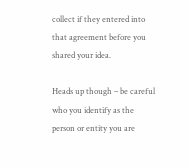collect if they entered into that agreement before you shared your idea.

Heads up though – be careful who you identify as the person or entity you are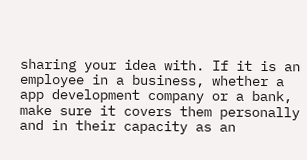sharing your idea with. If it is an employee in a business, whether a app development company or a bank, make sure it covers them personally and in their capacity as an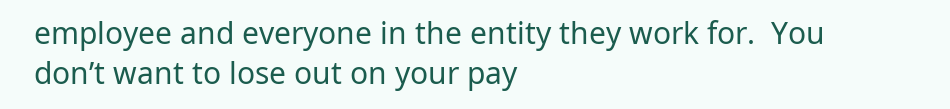employee and everyone in the entity they work for.  You don’t want to lose out on your pay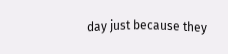day just because they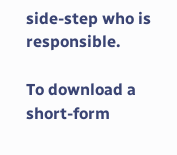side-step who is responsible.

To download a short-form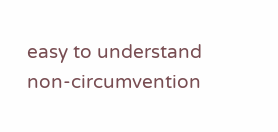easy to understand non-circumvention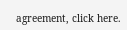agreement, click here.